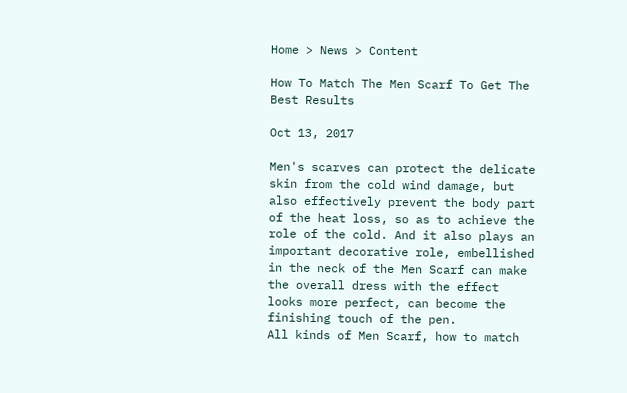Home > News > Content

How To Match The Men Scarf To Get The Best Results

Oct 13, 2017

Men's scarves can protect the delicate skin from the cold wind damage, but also effectively prevent the body part of the heat loss, so as to achieve the role of the cold. And it also plays an important decorative role, embellished in the neck of the Men Scarf can make the overall dress with the effect looks more perfect, can become the finishing touch of the pen.
All kinds of Men Scarf, how to match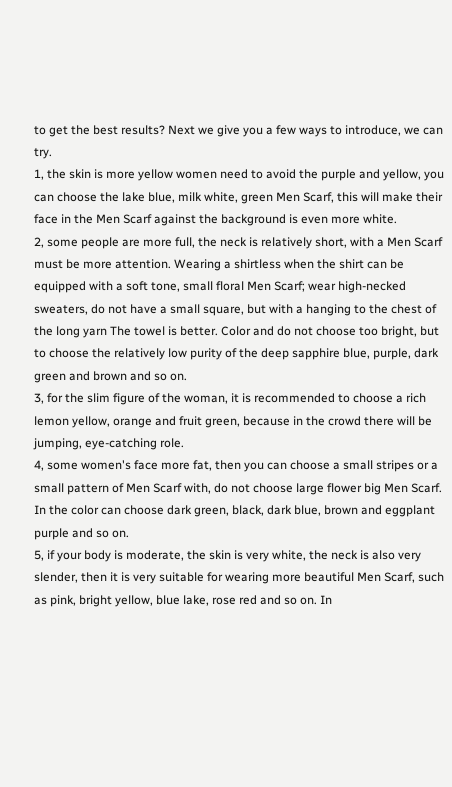to get the best results? Next we give you a few ways to introduce, we can try.
1, the skin is more yellow women need to avoid the purple and yellow, you can choose the lake blue, milk white, green Men Scarf, this will make their face in the Men Scarf against the background is even more white.
2, some people are more full, the neck is relatively short, with a Men Scarf must be more attention. Wearing a shirtless when the shirt can be equipped with a soft tone, small floral Men Scarf; wear high-necked sweaters, do not have a small square, but with a hanging to the chest of the long yarn The towel is better. Color and do not choose too bright, but to choose the relatively low purity of the deep sapphire blue, purple, dark green and brown and so on.
3, for the slim figure of the woman, it is recommended to choose a rich lemon yellow, orange and fruit green, because in the crowd there will be jumping, eye-catching role.
4, some women's face more fat, then you can choose a small stripes or a small pattern of Men Scarf with, do not choose large flower big Men Scarf. In the color can choose dark green, black, dark blue, brown and eggplant purple and so on.
5, if your body is moderate, the skin is very white, the neck is also very slender, then it is very suitable for wearing more beautiful Men Scarf, such as pink, bright yellow, blue lake, rose red and so on. In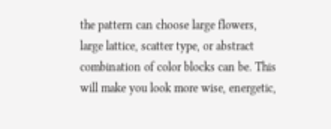the pattern can choose large flowers, large lattice, scatter type, or abstract combination of color blocks can be. This will make you look more wise, energetic,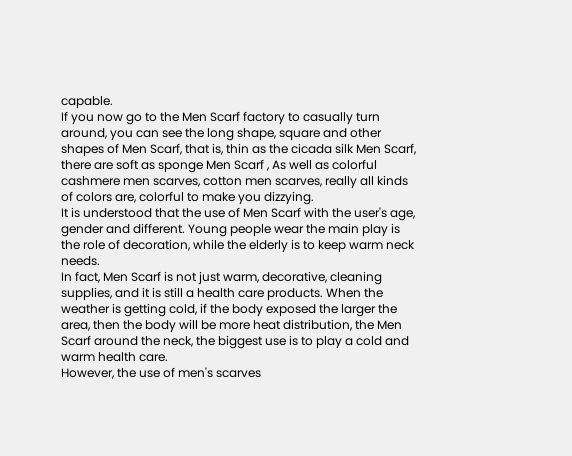capable.
If you now go to the Men Scarf factory to casually turn around, you can see the long shape, square and other shapes of Men Scarf, that is, thin as the cicada silk Men Scarf, there are soft as sponge Men Scarf , As well as colorful cashmere men scarves, cotton men scarves, really all kinds of colors are, colorful to make you dizzying.
It is understood that the use of Men Scarf with the user's age, gender and different. Young people wear the main play is the role of decoration, while the elderly is to keep warm neck needs.
In fact, Men Scarf is not just warm, decorative, cleaning supplies, and it is still a health care products. When the weather is getting cold, if the body exposed the larger the area, then the body will be more heat distribution, the Men Scarf around the neck, the biggest use is to play a cold and warm health care.
However, the use of men's scarves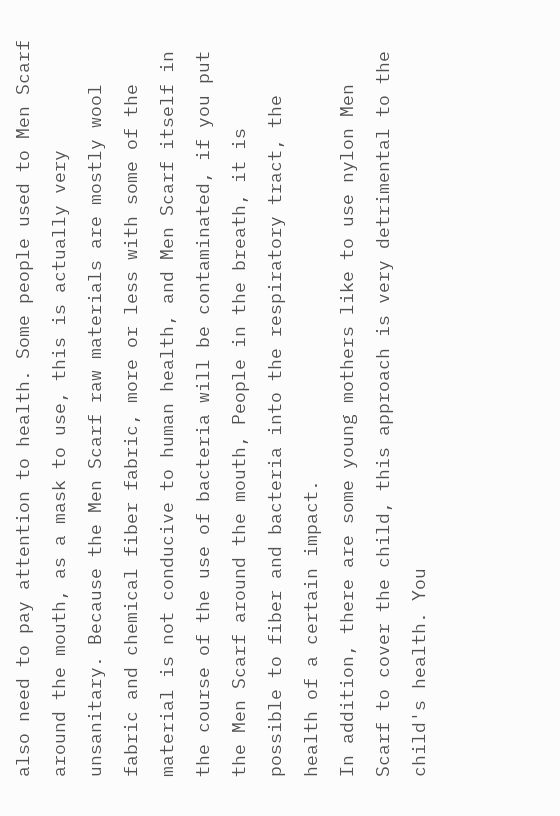also need to pay attention to health. Some people used to Men Scarf around the mouth, as a mask to use, this is actually very unsanitary. Because the Men Scarf raw materials are mostly wool fabric and chemical fiber fabric, more or less with some of the material is not conducive to human health, and Men Scarf itself in the course of the use of bacteria will be contaminated, if you put the Men Scarf around the mouth, People in the breath, it is possible to fiber and bacteria into the respiratory tract, the health of a certain impact.
In addition, there are some young mothers like to use nylon Men Scarf to cover the child, this approach is very detrimental to the child's health. You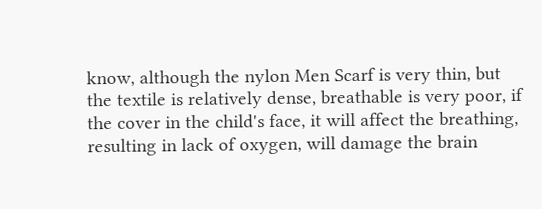know, although the nylon Men Scarf is very thin, but the textile is relatively dense, breathable is very poor, if the cover in the child's face, it will affect the breathing, resulting in lack of oxygen, will damage the brain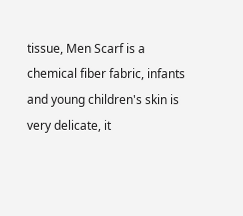tissue, Men Scarf is a chemical fiber fabric, infants and young children's skin is very delicate, it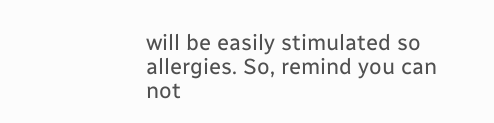will be easily stimulated so allergies. So, remind you can not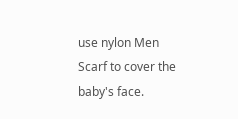use nylon Men Scarf to cover the baby's face.